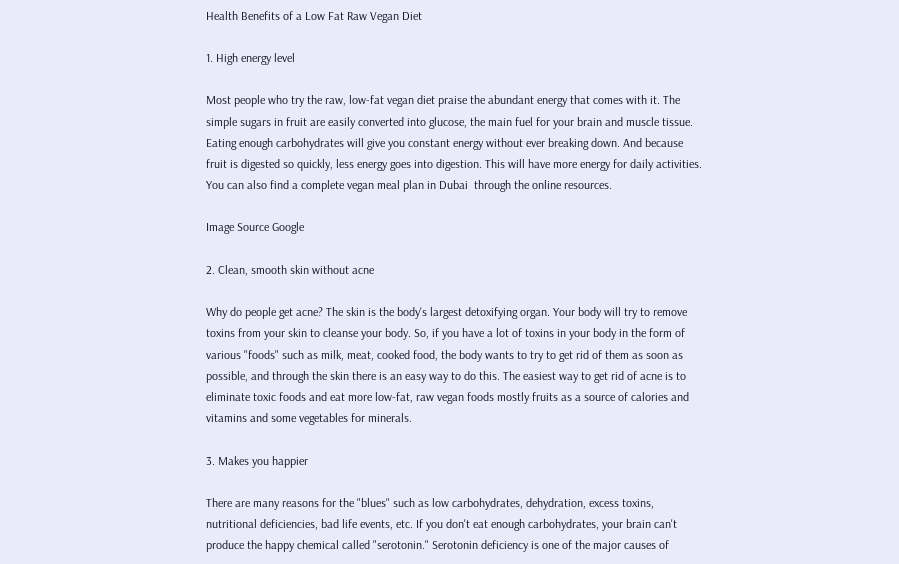Health Benefits of a Low Fat Raw Vegan Diet

1. High energy level

Most people who try the raw, low-fat vegan diet praise the abundant energy that comes with it. The simple sugars in fruit are easily converted into glucose, the main fuel for your brain and muscle tissue. Eating enough carbohydrates will give you constant energy without ever breaking down. And because fruit is digested so quickly, less energy goes into digestion. This will have more energy for daily activities. You can also find a complete vegan meal plan in Dubai  through the online resources.

Image Source Google

2. Clean, smooth skin without acne

Why do people get acne? The skin is the body's largest detoxifying organ. Your body will try to remove toxins from your skin to cleanse your body. So, if you have a lot of toxins in your body in the form of various "foods" such as milk, meat, cooked food, the body wants to try to get rid of them as soon as possible, and through the skin there is an easy way to do this. The easiest way to get rid of acne is to eliminate toxic foods and eat more low-fat, raw vegan foods mostly fruits as a source of calories and vitamins and some vegetables for minerals.

3. Makes you happier

There are many reasons for the "blues" such as low carbohydrates, dehydration, excess toxins, nutritional deficiencies, bad life events, etc. If you don't eat enough carbohydrates, your brain can't produce the happy chemical called "serotonin." Serotonin deficiency is one of the major causes of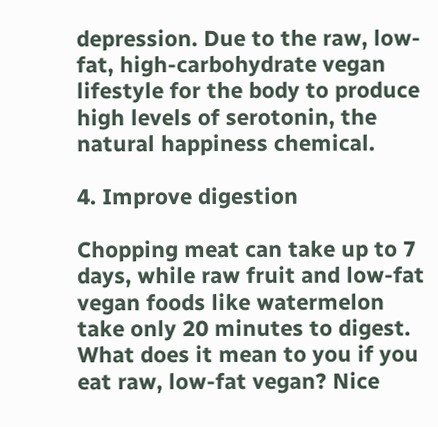depression. Due to the raw, low-fat, high-carbohydrate vegan lifestyle for the body to produce high levels of serotonin, the natural happiness chemical.

4. Improve digestion

Chopping meat can take up to 7 days, while raw fruit and low-fat vegan foods like watermelon take only 20 minutes to digest. What does it mean to you if you eat raw, low-fat vegan? Nice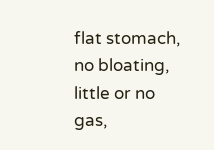flat stomach, no bloating, little or no gas,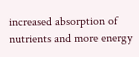increased absorption of nutrients and more energy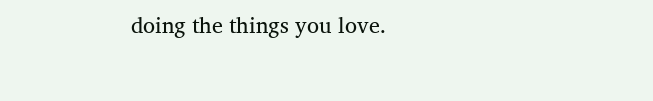doing the things you love.